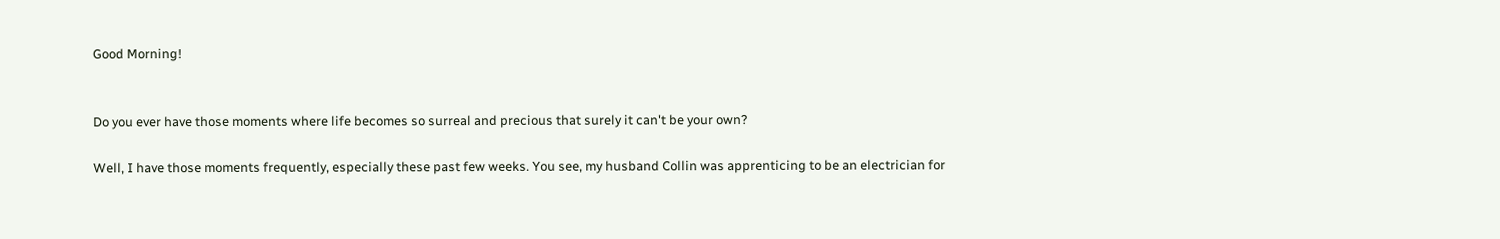Good Morning!


Do you ever have those moments where life becomes so surreal and precious that surely it can't be your own?

Well, I have those moments frequently, especially these past few weeks. You see, my husband Collin was apprenticing to be an electrician for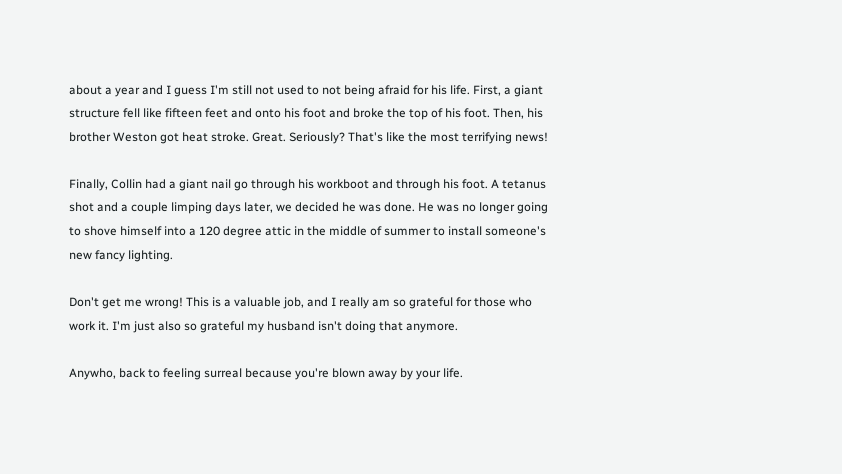about a year and I guess I'm still not used to not being afraid for his life. First, a giant structure fell like fifteen feet and onto his foot and broke the top of his foot. Then, his brother Weston got heat stroke. Great. Seriously? That's like the most terrifying news!

Finally, Collin had a giant nail go through his workboot and through his foot. A tetanus shot and a couple limping days later, we decided he was done. He was no longer going to shove himself into a 120 degree attic in the middle of summer to install someone's new fancy lighting.

Don't get me wrong! This is a valuable job, and I really am so grateful for those who work it. I'm just also so grateful my husband isn't doing that anymore.

Anywho, back to feeling surreal because you're blown away by your life.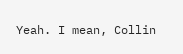Yeah. I mean, Collin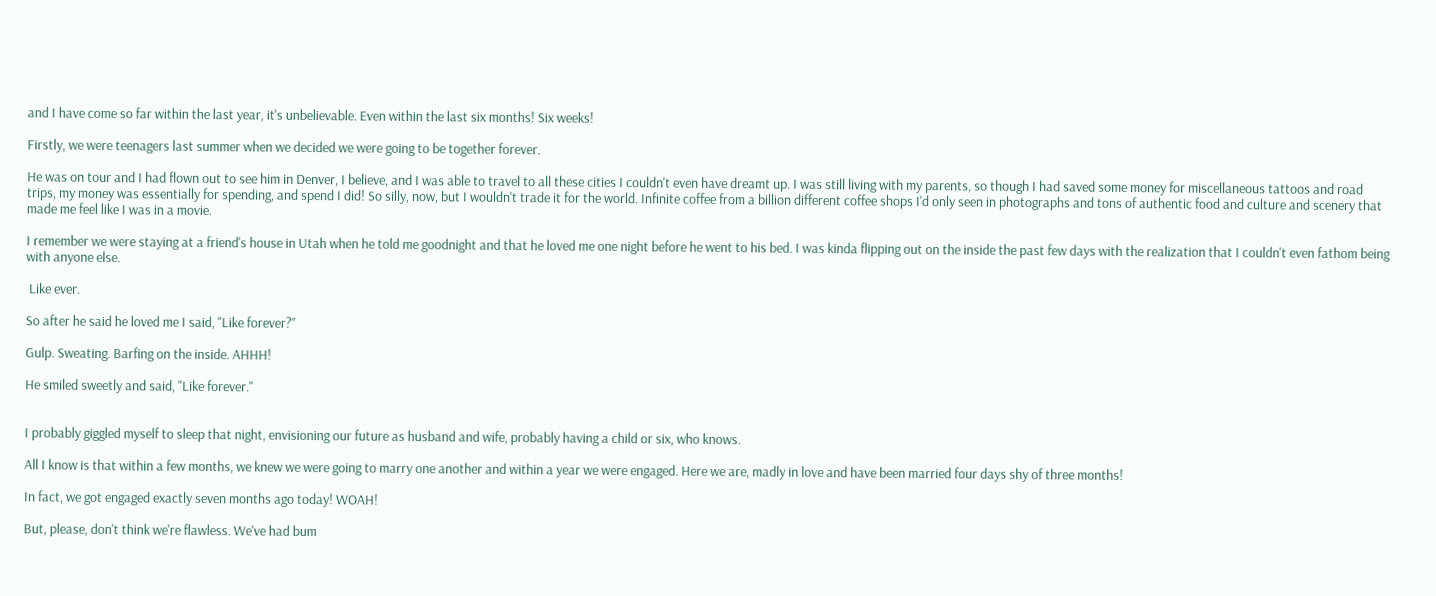and I have come so far within the last year, it's unbelievable. Even within the last six months! Six weeks!

Firstly, we were teenagers last summer when we decided we were going to be together forever.

He was on tour and I had flown out to see him in Denver, I believe, and I was able to travel to all these cities I couldn't even have dreamt up. I was still living with my parents, so though I had saved some money for miscellaneous tattoos and road trips, my money was essentially for spending, and spend I did! So silly, now, but I wouldn't trade it for the world. Infinite coffee from a billion different coffee shops I'd only seen in photographs and tons of authentic food and culture and scenery that made me feel like I was in a movie.

I remember we were staying at a friend's house in Utah when he told me goodnight and that he loved me one night before he went to his bed. I was kinda flipping out on the inside the past few days with the realization that I couldn't even fathom being with anyone else.

 Like ever.

So after he said he loved me I said, "Like forever?"

Gulp. Sweating. Barfing on the inside. AHHH!

He smiled sweetly and said, "Like forever."


I probably giggled myself to sleep that night, envisioning our future as husband and wife, probably having a child or six, who knows.

All I know is that within a few months, we knew we were going to marry one another and within a year we were engaged. Here we are, madly in love and have been married four days shy of three months!

In fact, we got engaged exactly seven months ago today! WOAH!

But, please, don't think we're flawless. We've had bum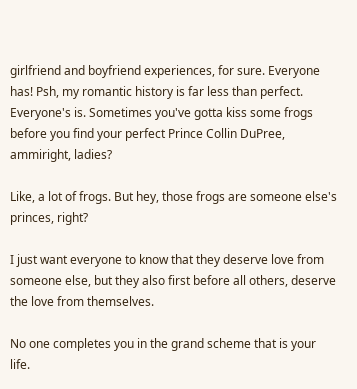girlfriend and boyfriend experiences, for sure. Everyone has! Psh, my romantic history is far less than perfect. Everyone's is. Sometimes you've gotta kiss some frogs before you find your perfect Prince Collin DuPree, ammiright, ladies?

Like, a lot of frogs. But hey, those frogs are someone else's princes, right?

I just want everyone to know that they deserve love from someone else, but they also first before all others, deserve the love from themselves.

No one completes you in the grand scheme that is your life.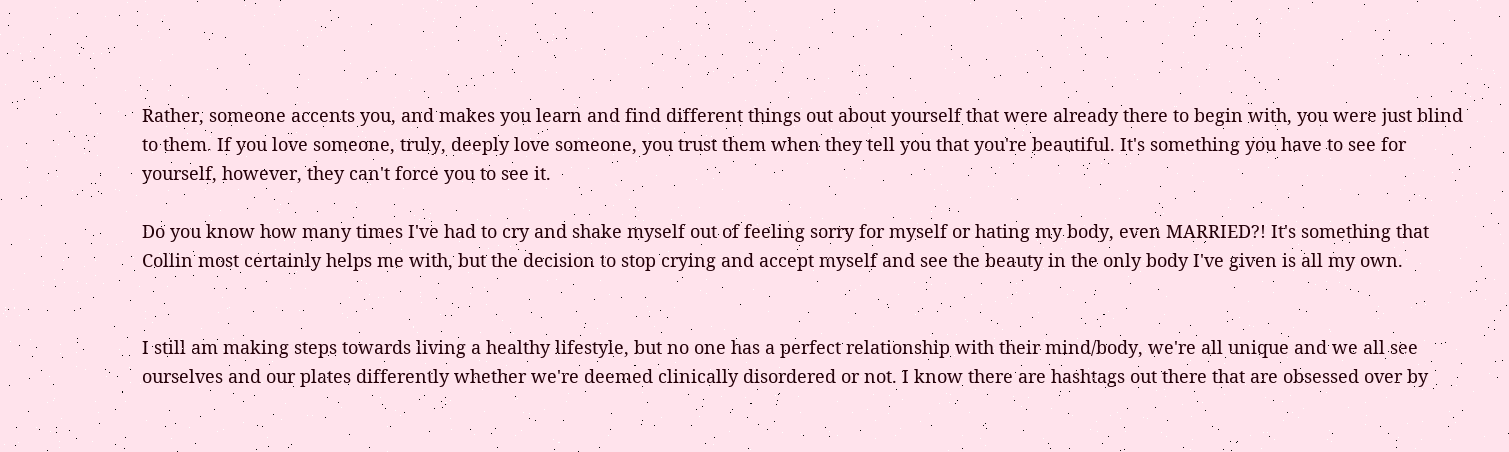Rather, someone accents you, and makes you learn and find different things out about yourself that were already there to begin with, you were just blind to them. If you love someone, truly, deeply love someone, you trust them when they tell you that you're beautiful. It's something you have to see for yourself, however, they can't force you to see it.

Do you know how many times I've had to cry and shake myself out of feeling sorry for myself or hating my body, even MARRIED?! It's something that Collin most certainly helps me with, but the decision to stop crying and accept myself and see the beauty in the only body I've given is all my own.


I still am making steps towards living a healthy lifestyle, but no one has a perfect relationship with their mind/body, we're all unique and we all see ourselves and our plates differently whether we're deemed clinically disordered or not. I know there are hashtags out there that are obsessed over by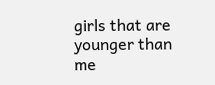girls that are younger than me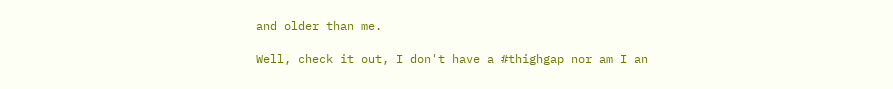and older than me.

Well, check it out, I don't have a #thighgap nor am I an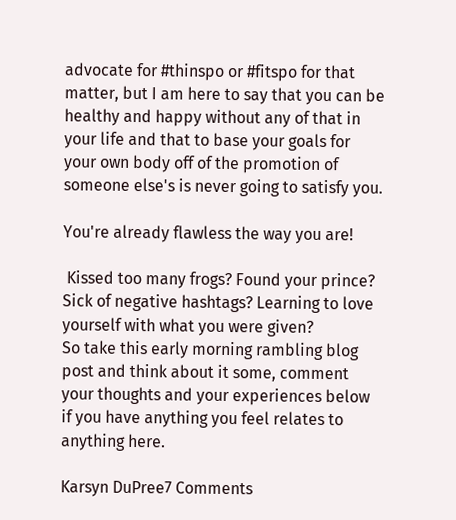advocate for #thinspo or #fitspo for that matter, but I am here to say that you can be healthy and happy without any of that in your life and that to base your goals for your own body off of the promotion of someone else's is never going to satisfy you.

You're already flawless the way you are!

 Kissed too many frogs? Found your prince? Sick of negative hashtags? Learning to love yourself with what you were given?
So take this early morning rambling blog post and think about it some, comment your thoughts and your experiences below if you have anything you feel relates to anything here.

Karsyn DuPree7 Comments